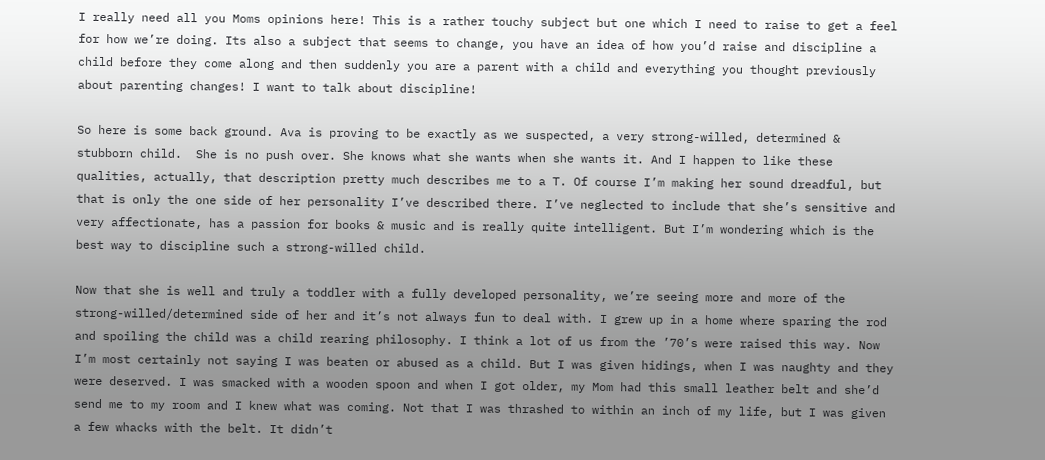I really need all you Moms opinions here! This is a rather touchy subject but one which I need to raise to get a feel for how we’re doing. Its also a subject that seems to change, you have an idea of how you’d raise and discipline a child before they come along and then suddenly you are a parent with a child and everything you thought previously about parenting changes! I want to talk about discipline!

So here is some back ground. Ava is proving to be exactly as we suspected, a very strong-willed, determined & stubborn child.  She is no push over. She knows what she wants when she wants it. And I happen to like these qualities, actually, that description pretty much describes me to a T. Of course I’m making her sound dreadful, but that is only the one side of her personality I’ve described there. I’ve neglected to include that she’s sensitive and very affectionate, has a passion for books & music and is really quite intelligent. But I’m wondering which is the best way to discipline such a strong-willed child.

Now that she is well and truly a toddler with a fully developed personality, we’re seeing more and more of the strong-willed/determined side of her and it’s not always fun to deal with. I grew up in a home where sparing the rod and spoiling the child was a child rearing philosophy. I think a lot of us from the ’70’s were raised this way. Now I’m most certainly not saying I was beaten or abused as a child. But I was given hidings, when I was naughty and they were deserved. I was smacked with a wooden spoon and when I got older, my Mom had this small leather belt and she’d send me to my room and I knew what was coming. Not that I was thrashed to within an inch of my life, but I was given a few whacks with the belt. It didn’t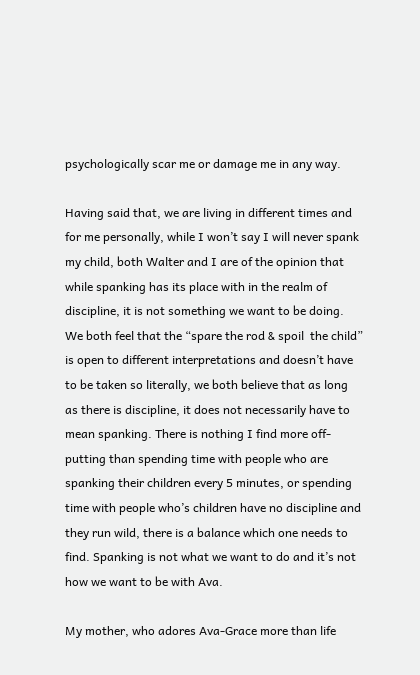psychologically scar me or damage me in any way.

Having said that, we are living in different times and for me personally, while I won’t say I will never spank my child, both Walter and I are of the opinion that while spanking has its place with in the realm of discipline, it is not something we want to be doing. We both feel that the “spare the rod & spoil  the child” is open to different interpretations and doesn’t have to be taken so literally, we both believe that as long as there is discipline, it does not necessarily have to mean spanking. There is nothing I find more off-putting than spending time with people who are spanking their children every 5 minutes, or spending time with people who’s children have no discipline and they run wild, there is a balance which one needs to find. Spanking is not what we want to do and it’s not how we want to be with Ava.

My mother, who adores Ava-Grace more than life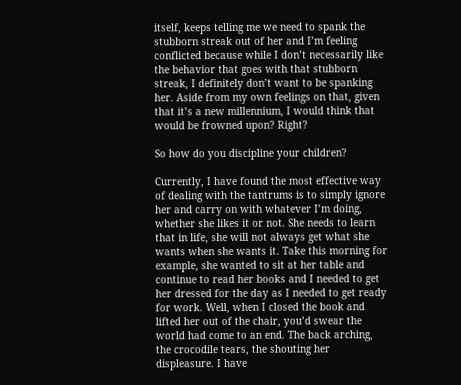itself, keeps telling me we need to spank the stubborn streak out of her and I’m feeling conflicted because while I don’t necessarily like the behavior that goes with that stubborn streak, I definitely don’t want to be spanking her. Aside from my own feelings on that, given that it’s a new millennium, I would think that would be frowned upon? Right?

So how do you discipline your children?

Currently, I have found the most effective way of dealing with the tantrums is to simply ignore her and carry on with whatever I’m doing, whether she likes it or not. She needs to learn that in life, she will not always get what she wants when she wants it. Take this morning for example, she wanted to sit at her table and continue to read her books and I needed to get her dressed for the day as I needed to get ready for work. Well, when I closed the book and lifted her out of the chair, you’d swear the world had come to an end. The back arching, the crocodile tears, the shouting her displeasure. I have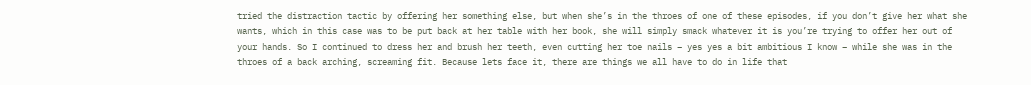tried the distraction tactic by offering her something else, but when she’s in the throes of one of these episodes, if you don’t give her what she wants, which in this case was to be put back at her table with her book, she will simply smack whatever it is you’re trying to offer her out of your hands. So I continued to dress her and brush her teeth, even cutting her toe nails – yes yes a bit ambitious I know – while she was in the throes of a back arching, screaming fit. Because lets face it, there are things we all have to do in life that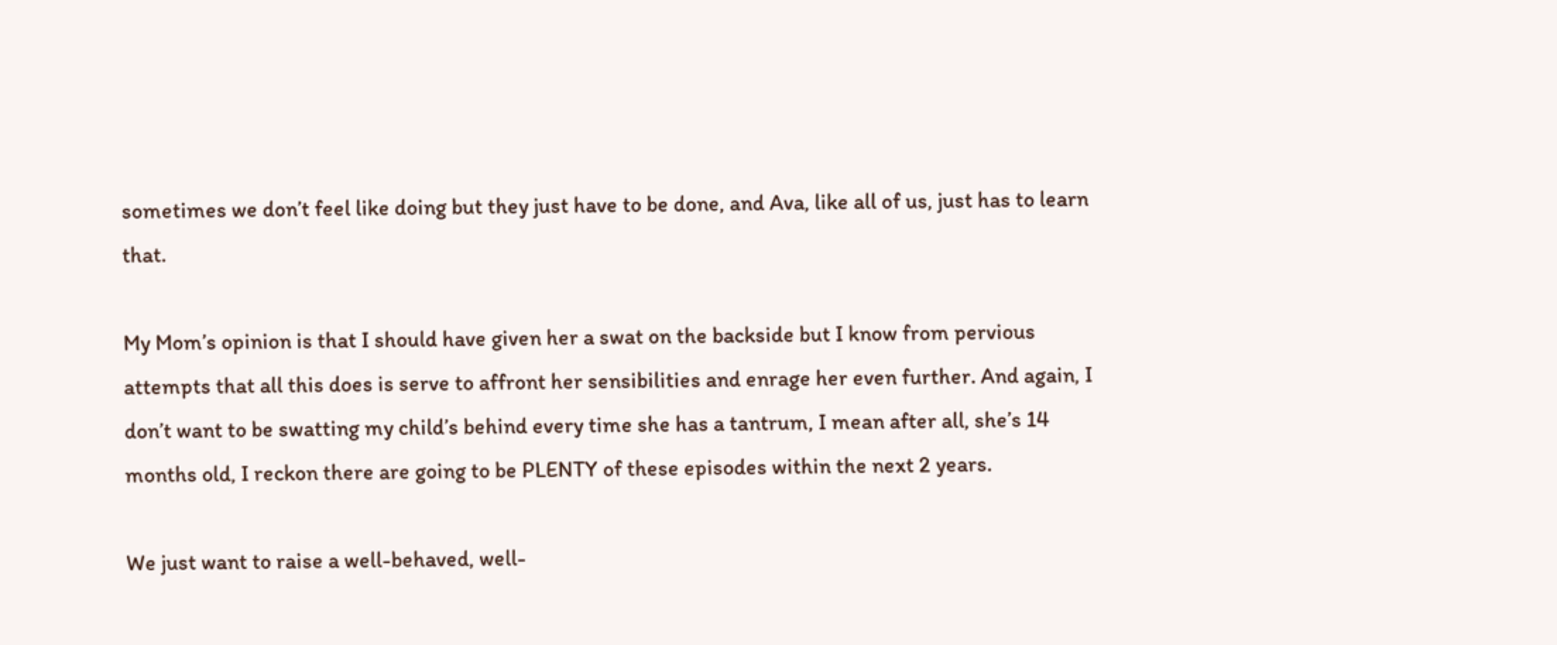sometimes we don’t feel like doing but they just have to be done, and Ava, like all of us, just has to learn that.

My Mom’s opinion is that I should have given her a swat on the backside but I know from pervious attempts that all this does is serve to affront her sensibilities and enrage her even further. And again, I don’t want to be swatting my child’s behind every time she has a tantrum, I mean after all, she’s 14 months old, I reckon there are going to be PLENTY of these episodes within the next 2 years.

We just want to raise a well-behaved, well-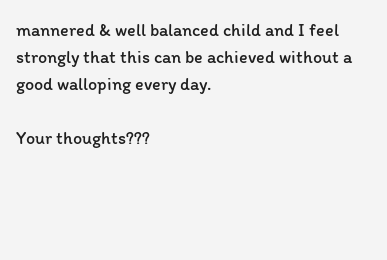mannered & well balanced child and I feel strongly that this can be achieved without a good walloping every day.

Your thoughts???